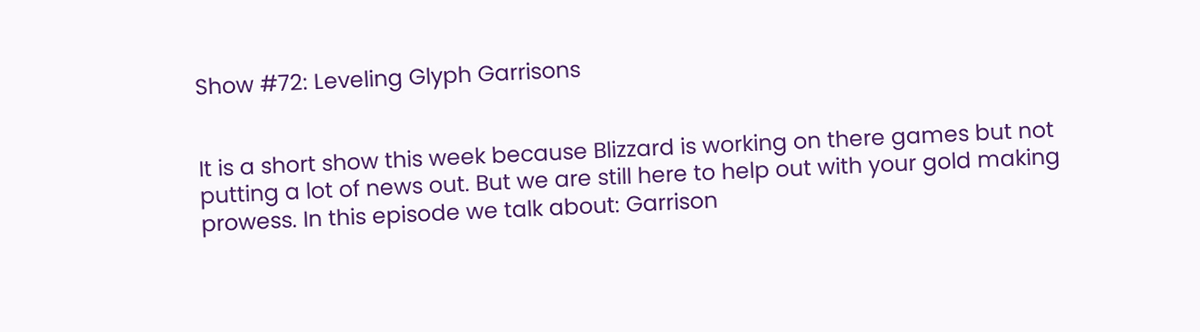Show #72: Leveling Glyph Garrisons


It is a short show this week because Blizzard is working on there games but not putting a lot of news out. But we are still here to help out with your gold making prowess. In this episode we talk about: Garrison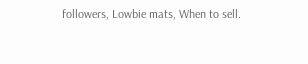followers, Lowbie mats, When to sell.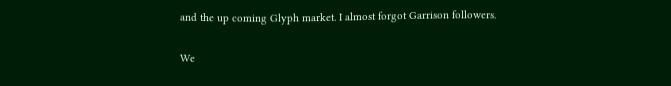and the up coming Glyph market. I almost forgot Garrison followers.

We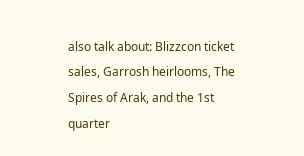also talk about: Blizzcon ticket sales, Garrosh heirlooms, The Spires of Arak, and the 1st quarter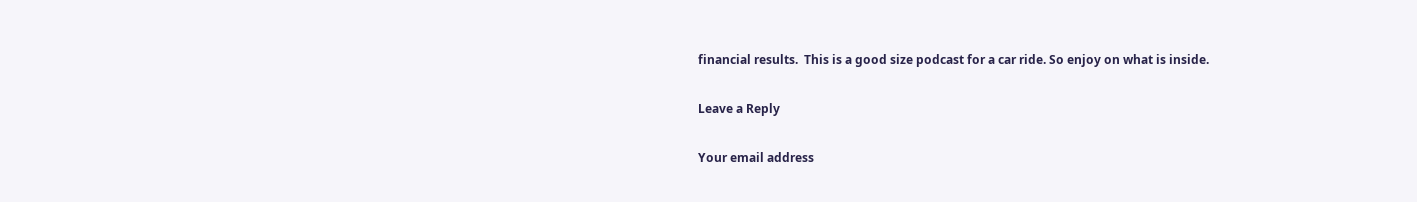financial results.  This is a good size podcast for a car ride. So enjoy on what is inside.

Leave a Reply

Your email address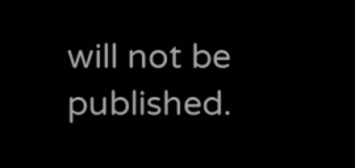will not be published.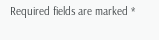Required fields are marked *